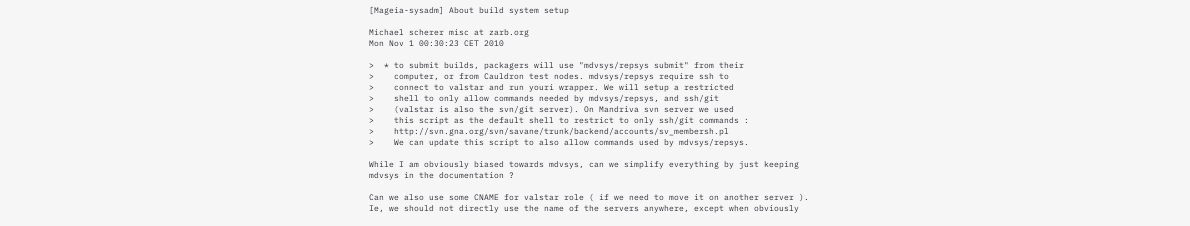[Mageia-sysadm] About build system setup

Michael scherer misc at zarb.org
Mon Nov 1 00:30:23 CET 2010

>  * to submit builds, packagers will use "mdvsys/repsys submit" from their
>    computer, or from Cauldron test nodes. mdvsys/repsys require ssh to
>    connect to valstar and run youri wrapper. We will setup a restricted
>    shell to only allow commands needed by mdvsys/repsys, and ssh/git
>    (valstar is also the svn/git server). On Mandriva svn server we used
>    this script as the default shell to restrict to only ssh/git commands :
>    http://svn.gna.org/svn/savane/trunk/backend/accounts/sv_membersh.pl
>    We can update this script to also allow commands used by mdvsys/repsys.

While I am obviously biased towards mdvsys, can we simplify everything by just keeping
mdvsys in the documentation ?

Can we also use some CNAME for valstar role ( if we need to move it on another server ).
Ie, we should not directly use the name of the servers anywhere, except when obviously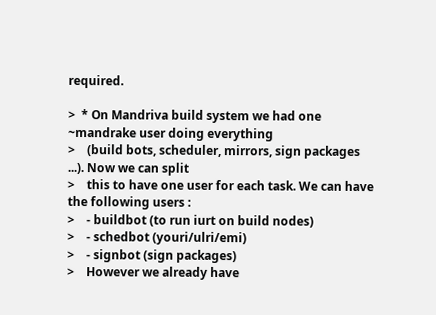required.

>  * On Mandriva build system we had one ~mandrake user doing everything
>    (build bots, scheduler, mirrors, sign packages ...). Now we can split
>    this to have one user for each task. We can have the following users :
>    - buildbot (to run iurt on build nodes)
>    - schedbot (youri/ulri/emi)
>    - signbot (sign packages)
>    However we already have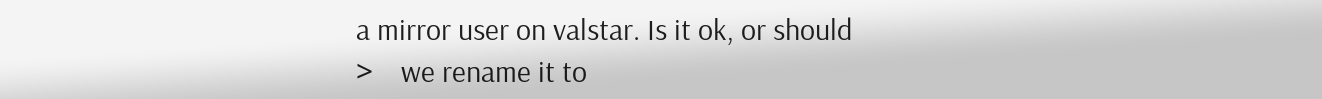a mirror user on valstar. Is it ok, or should
>    we rename it to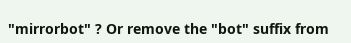"mirrorbot" ? Or remove the "bot" suffix from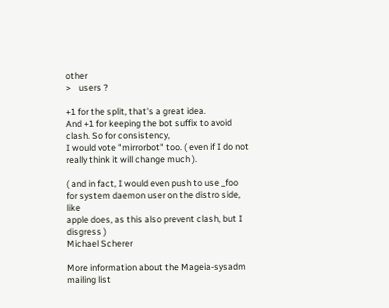other
>    users ?

+1 for the split, that's a great idea.
And +1 for keeping the bot suffix to avoid clash. So for consistency,
I would vote "mirrorbot" too. ( even if I do not really think it will change much ).

( and in fact, I would even push to use _foo for system daemon user on the distro side, like
apple does, as this also prevent clash, but I disgress )
Michael Scherer

More information about the Mageia-sysadm mailing list